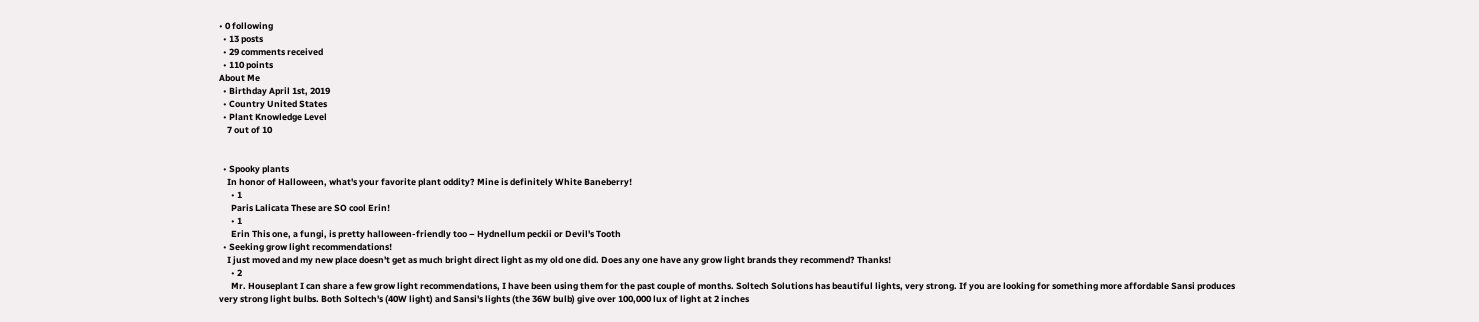• 0 following
  • 13 posts
  • 29 comments received
  • 110 points
About Me
  • Birthday April 1st, 2019
  • Country United States
  • Plant Knowledge Level
    7 out of 10


  • Spooky plants
    In honor of Halloween, what's your favorite plant oddity? Mine is definitely White Baneberry!
      • 1
      Paris Lalicata These are SO cool Erin!
      • 1
      Erin This one, a fungi, is pretty halloween-friendly too – Hydnellum peckii or Devil's Tooth
  • Seeking grow light recommendations!
    I just moved and my new place doesn't get as much bright direct light as my old one did. Does any one have any grow light brands they recommend? Thanks!
      • 2
      Mr. Houseplant I can share a few grow light recommendations, I have been using them for the past couple of months. Soltech Solutions has beautiful lights, very strong. If you are looking for something more affordable Sansi produces very strong light bulbs. Both Soltech's (40W light) and Sansi's lights (the 36W bulb) give over 100,000 lux of light at 2 inches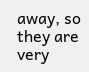away, so they are very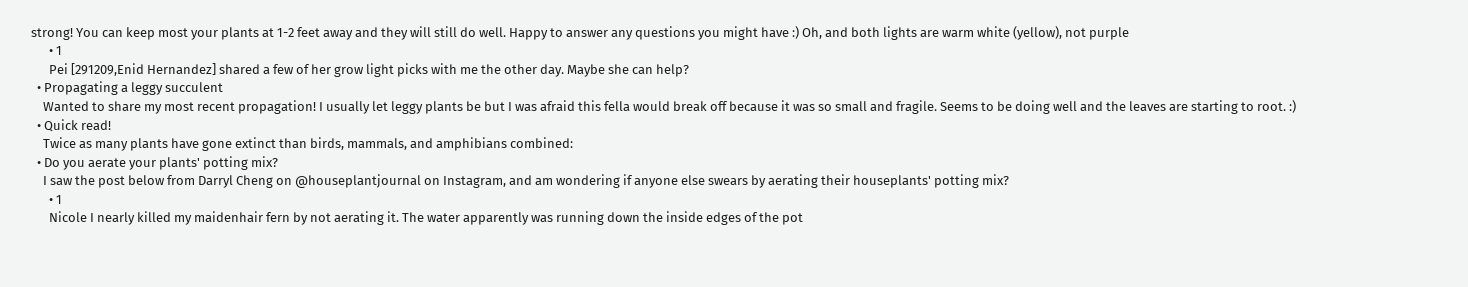strong! You can keep most your plants at 1-2 feet away and they will still do well. Happy to answer any questions you might have :) Oh, and both lights are warm white (yellow), not purple
      • 1
      Pei [291209,Enid Hernandez] shared a few of her grow light picks with me the other day. Maybe she can help?
  • Propagating a leggy succulent
    Wanted to share my most recent propagation! I usually let leggy plants be but I was afraid this fella would break off because it was so small and fragile. Seems to be doing well and the leaves are starting to root. :)
  • Quick read!
    Twice as many plants have gone extinct than birds, mammals, and amphibians combined:
  • Do you aerate your plants' potting mix?
    I saw the post below from Darryl Cheng on @houseplantjournal on Instagram, and am wondering if anyone else swears by aerating their houseplants' potting mix?
      • 1
      Nicole I nearly killed my maidenhair fern by not aerating it. The water apparently was running down the inside edges of the pot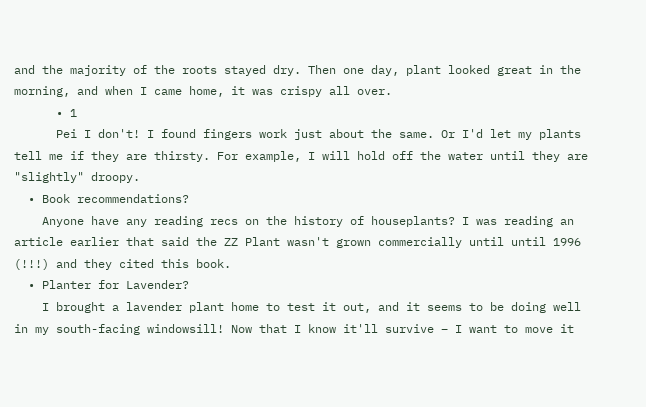and the majority of the roots stayed dry. Then one day, plant looked great in the morning, and when I came home, it was crispy all over.
      • 1
      Pei I don't! I found fingers work just about the same. Or I'd let my plants tell me if they are thirsty. For example, I will hold off the water until they are "slightly" droopy.
  • Book recommendations?
    Anyone have any reading recs on the history of houseplants? I was reading an article earlier that said the ZZ Plant wasn't grown commercially until until 1996 (!!!) and they cited this book.
  • Planter for Lavender?
    I brought a lavender plant home to test it out, and it seems to be doing well in my south-facing windowsill! Now that I know it'll survive – I want to move it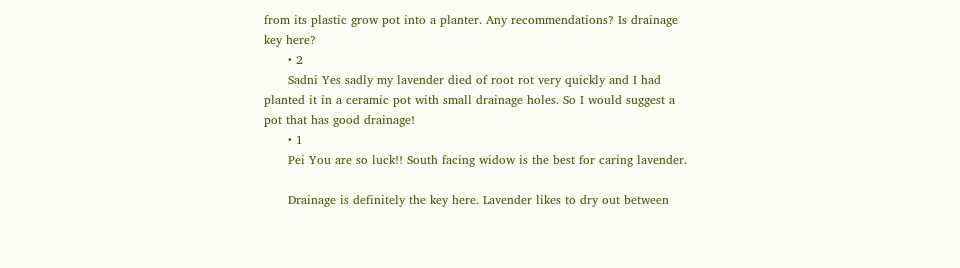from its plastic grow pot into a planter. Any recommendations? Is drainage key here?
      • 2
      Sadni Yes sadly my lavender died of root rot very quickly and I had planted it in a ceramic pot with small drainage holes. So I would suggest a pot that has good drainage!
      • 1
      Pei You are so luck!! South facing widow is the best for caring lavender.

      Drainage is definitely the key here. Lavender likes to dry out between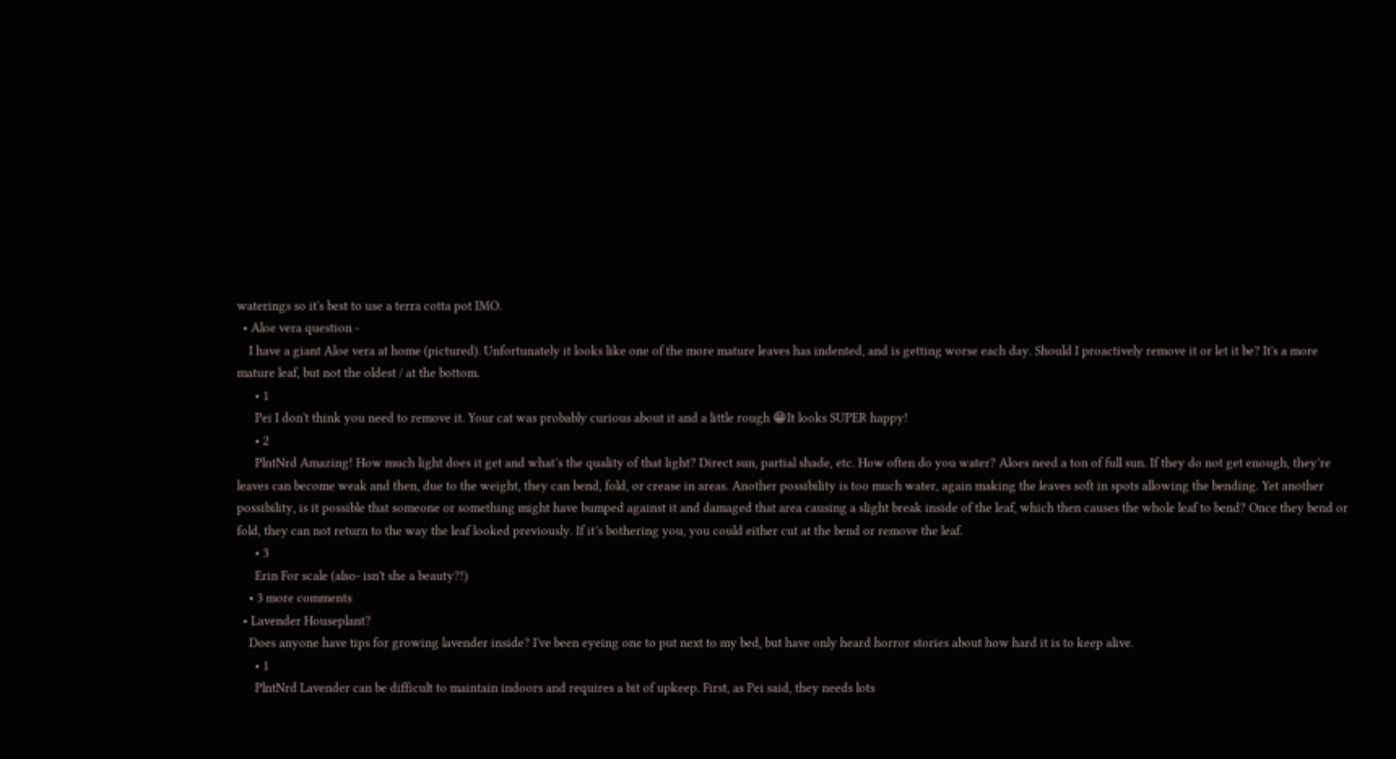waterings so it's best to use a terra cotta pot IMO.
  • Aloe vera question -
    I have a giant Aloe vera at home (pictured). Unfortunately it looks like one of the more mature leaves has indented, and is getting worse each day. Should I proactively remove it or let it be? It's a more mature leaf, but not the oldest / at the bottom.
      • 1
      Pei I don't think you need to remove it. Your cat was probably curious about it and a little rough 😁It looks SUPER happy!
      • 2
      PlntNrd Amazing! How much light does it get and what’s the quality of that light? Direct sun, partial shade, etc. How often do you water? Aloes need a ton of full sun. If they do not get enough, they’re leaves can become weak and then, due to the weight, they can bend, fold, or crease in areas. Another possibility is too much water, again making the leaves soft in spots allowing the bending. Yet another possibility, is it possible that someone or something might have bumped against it and damaged that area causing a slight break inside of the leaf, which then causes the whole leaf to bend? Once they bend or fold, they can not return to the way the leaf looked previously. If it’s bothering you, you could either cut at the bend or remove the leaf.
      • 3
      Erin For scale (also- isn't she a beauty?!)
    • 3 more comments
  • Lavender Houseplant?
    Does anyone have tips for growing lavender inside? I've been eyeing one to put next to my bed, but have only heard horror stories about how hard it is to keep alive.
      • 1
      PlntNrd Lavender can be difficult to maintain indoors and requires a bit of upkeep. First, as Pei said, they needs lots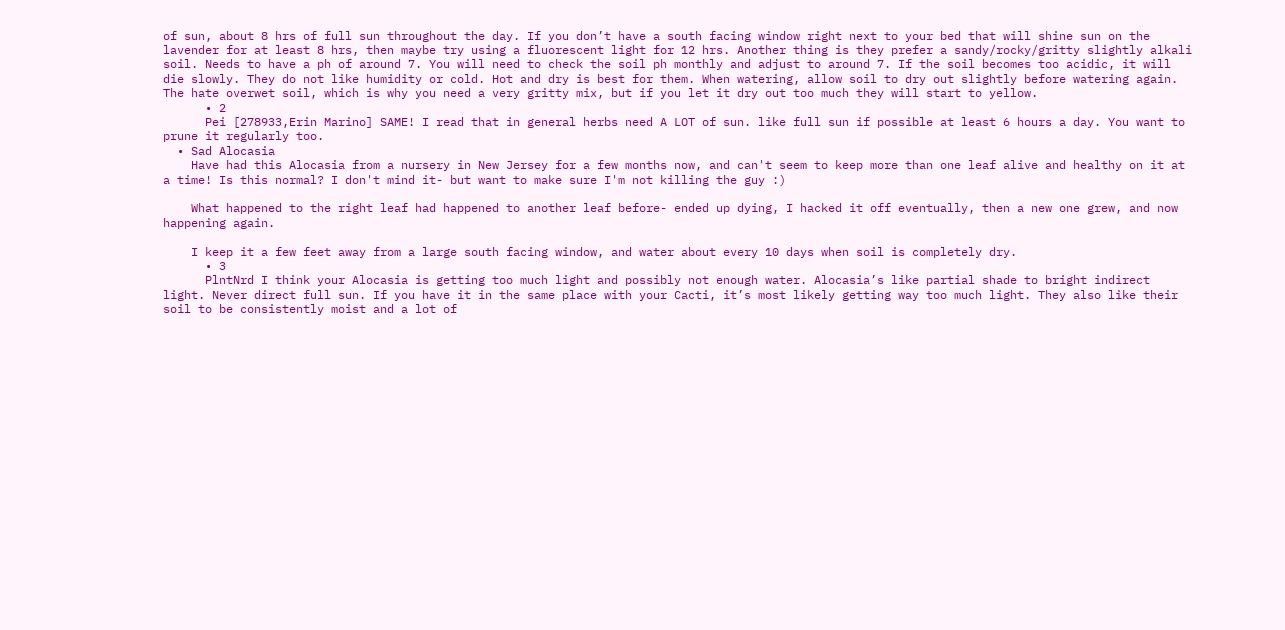of sun, about 8 hrs of full sun throughout the day. If you don’t have a south facing window right next to your bed that will shine sun on the lavender for at least 8 hrs, then maybe try using a fluorescent light for 12 hrs. Another thing is they prefer a sandy/rocky/gritty slightly alkali soil. Needs to have a ph of around 7. You will need to check the soil ph monthly and adjust to around 7. If the soil becomes too acidic, it will die slowly. They do not like humidity or cold. Hot and dry is best for them. When watering, allow soil to dry out slightly before watering again. The hate overwet soil, which is why you need a very gritty mix, but if you let it dry out too much they will start to yellow.
      • 2
      Pei [278933,Erin Marino] SAME! I read that in general herbs need A LOT of sun. like full sun if possible at least 6 hours a day. You want to prune it regularly too.
  • Sad Alocasia
    Have had this Alocasia from a nursery in New Jersey for a few months now, and can't seem to keep more than one leaf alive and healthy on it at a time! Is this normal? I don't mind it- but want to make sure I'm not killing the guy :)

    What happened to the right leaf had happened to another leaf before- ended up dying, I hacked it off eventually, then a new one grew, and now happening again.

    I keep it a few feet away from a large south facing window, and water about every 10 days when soil is completely dry.
      • 3
      PlntNrd I think your Alocasia is getting too much light and possibly not enough water. Alocasia’s like partial shade to bright indirect light. Never direct full sun. If you have it in the same place with your Cacti, it’s most likely getting way too much light. They also like their soil to be consistently moist and a lot of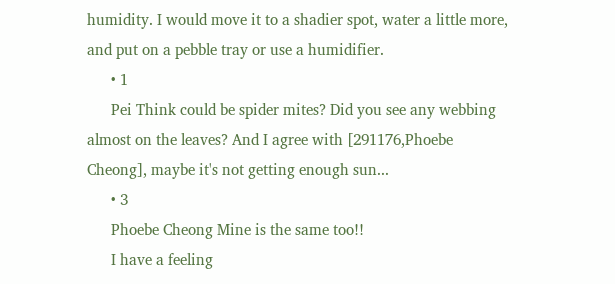humidity. I would move it to a shadier spot, water a little more, and put on a pebble tray or use a humidifier.
      • 1
      Pei Think could be spider mites? Did you see any webbing almost on the leaves? And I agree with [291176,Phoebe Cheong], maybe it's not getting enough sun...
      • 3
      Phoebe Cheong Mine is the same too!!
      I have a feeling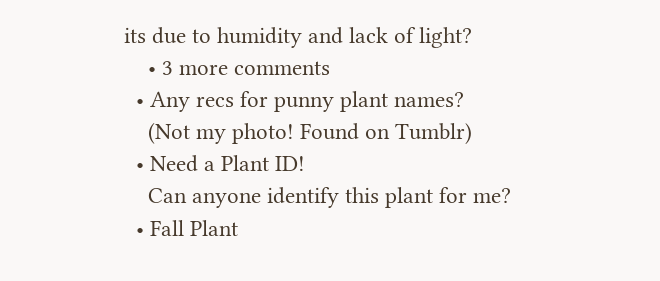its due to humidity and lack of light?
    • 3 more comments
  • Any recs for punny plant names?
    (Not my photo! Found on Tumblr)
  • Need a Plant ID!
    Can anyone identify this plant for me?
  • Fall Plant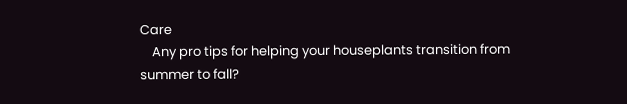Care
    Any pro tips for helping your houseplants transition from summer to fall?